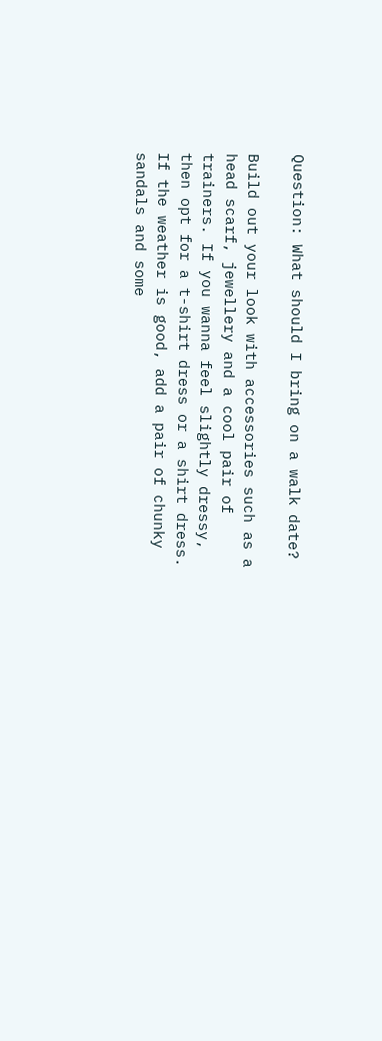Question: What should I bring on a walk date?

Build out your look with accessories such as a head scarf, jewellery and a cool pair of trainers. If you wanna feel slightly dressy, then opt for a t-shirt dress or a shirt dress. If the weather is good, add a pair of chunky sandals and some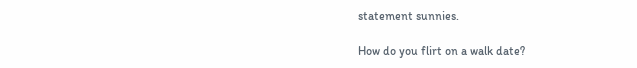statement sunnies.

How do you flirt on a walk date?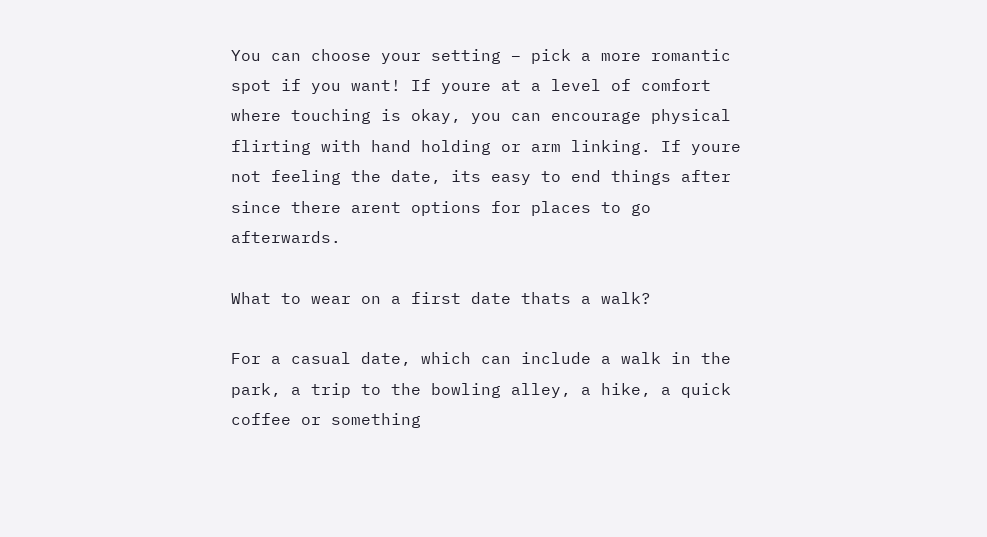You can choose your setting – pick a more romantic spot if you want! If youre at a level of comfort where touching is okay, you can encourage physical flirting with hand holding or arm linking. If youre not feeling the date, its easy to end things after since there arent options for places to go afterwards.

What to wear on a first date thats a walk?

For a casual date, which can include a walk in the park, a trip to the bowling alley, a hike, a quick coffee or something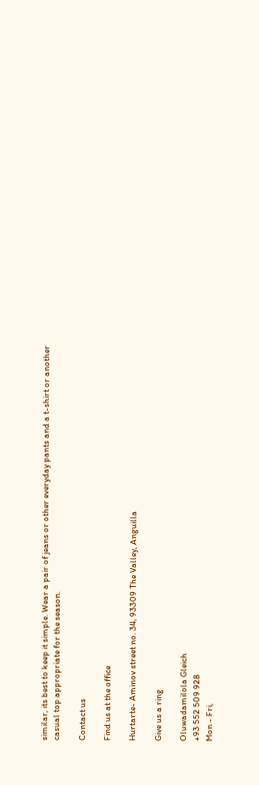similar, its best to keep it simple. Wear a pair of jeans or other everyday pants and a t-shirt or another casual top appropriate for the season.

Contact us

Find us at the office

Hurtarte- Aminov street no. 34, 93309 The Valley, Anguilla

Give us a ring

Oluwadamilola Gleich
+93 552 509 928
Mon - Fri,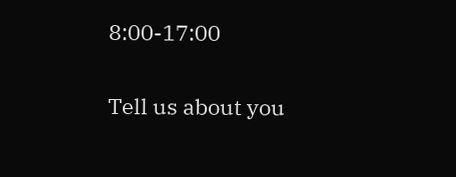8:00-17:00

Tell us about you